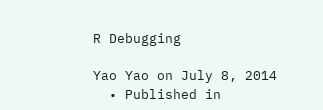R Debugging

Yao Yao on July 8, 2014
  • Published in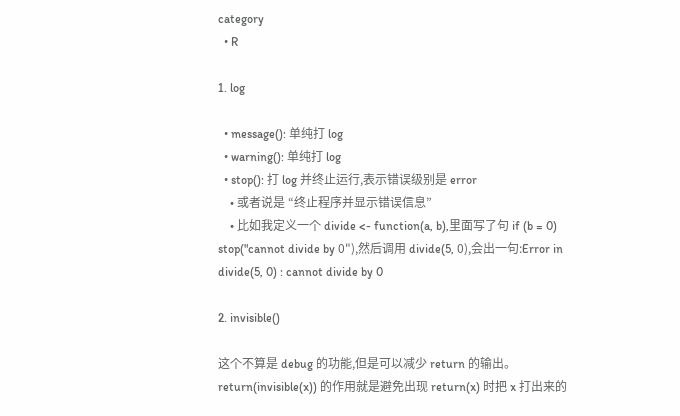category
  • R

1. log

  • message(): 单纯打 log
  • warning(): 单纯打 log
  • stop(): 打 log 并终止运行,表示错误级别是 error
    • 或者说是 “终止程序并显示错误信息”
    • 比如我定义一个 divide <- function(a, b),里面写了句 if (b = 0) stop("cannot divide by 0"),然后调用 divide(5, 0),会出一句:Error in divide(5, 0) : cannot divide by 0

2. invisible()

这个不算是 debug 的功能,但是可以减少 return 的输出。return(invisible(x)) 的作用就是避免出现 return(x) 时把 x 打出来的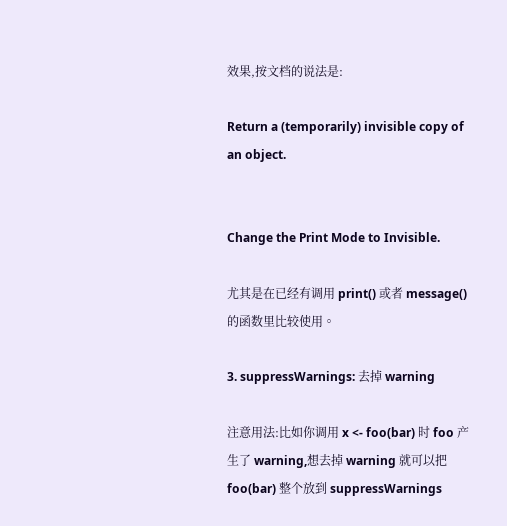效果,按文档的说法是:

Return a (temporarily) invisible copy of an object.


Change the Print Mode to Invisible.

尤其是在已经有调用 print() 或者 message() 的函数里比较使用。

3. suppressWarnings: 去掉 warning

注意用法:比如你调用 x <- foo(bar) 时 foo 产生了 warning,想去掉 warning 就可以把 foo(bar) 整个放到 suppressWarnings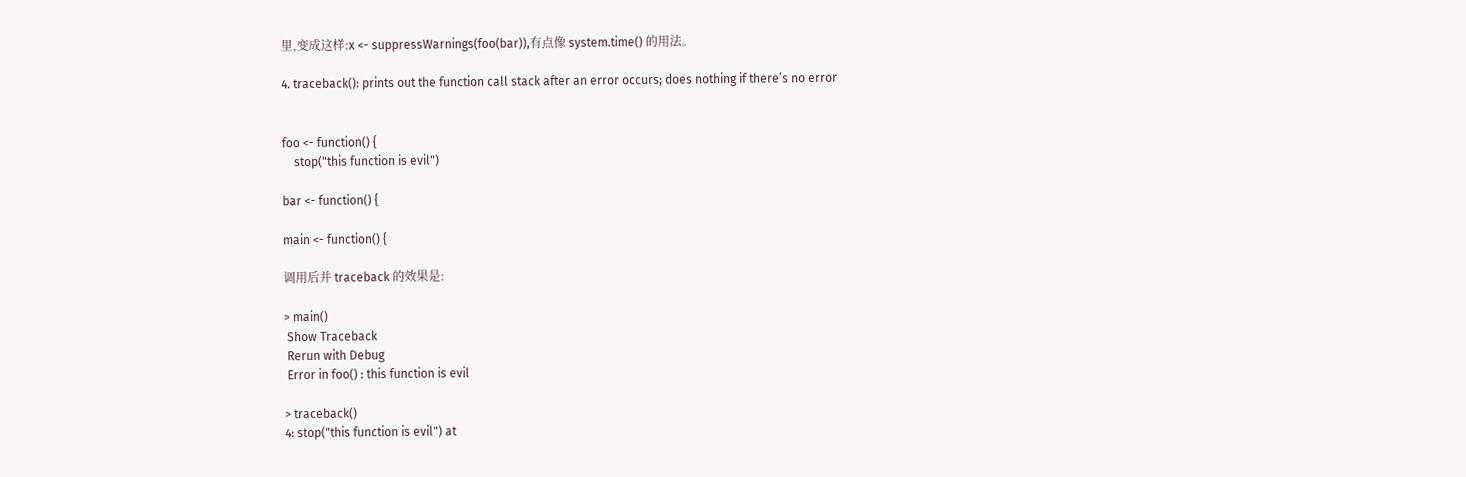里,变成这样:x <- suppressWarnings(foo(bar)),有点像 system.time() 的用法。

4. traceback(): prints out the function call stack after an error occurs; does nothing if there’s no error


foo <- function() {
    stop("this function is evil")

bar <- function() {

main <- function() {

调用后并 traceback 的效果是:

> main()
 Show Traceback
 Rerun with Debug
 Error in foo() : this function is evil

> traceback()
4: stop("this function is evil") at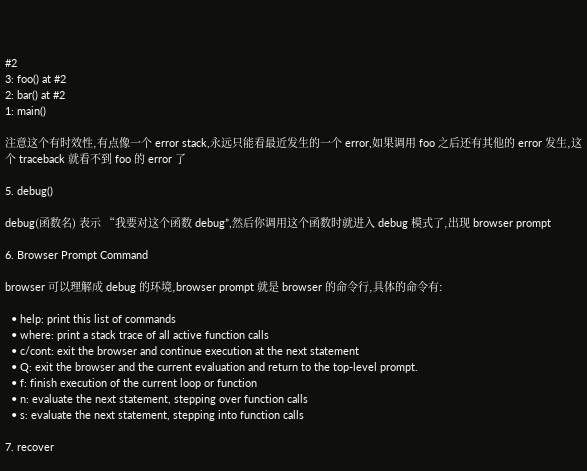#2
3: foo() at #2
2: bar() at #2
1: main()

注意这个有时效性,有点像一个 error stack,永远只能看最近发生的一个 error,如果调用 foo 之后还有其他的 error 发生,这个 traceback 就看不到 foo 的 error 了

5. debug()

debug(函数名) 表示 “我要对这个函数 debug”,然后你调用这个函数时就进入 debug 模式了,出现 browser prompt

6. Browser Prompt Command

browser 可以理解成 debug 的环境,browser prompt 就是 browser 的命令行,具体的命令有:

  • help: print this list of commands
  • where: print a stack trace of all active function calls
  • c/cont: exit the browser and continue execution at the next statement
  • Q: exit the browser and the current evaluation and return to the top-level prompt.
  • f: finish execution of the current loop or function
  • n: evaluate the next statement, stepping over function calls
  • s: evaluate the next statement, stepping into function calls

7. recover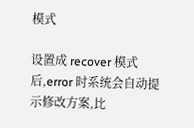模式

设置成 recover 模式后,error 时系统会自动提示修改方案,比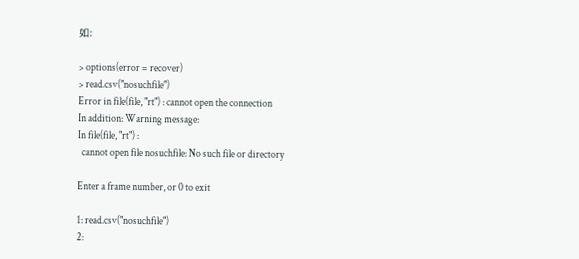如:

> options(error = recover)
> read.csv("nosuchfile")
Error in file(file, "rt") : cannot open the connection
In addition: Warning message:
In file(file, "rt") :
  cannot open file nosuchfile: No such file or directory

Enter a frame number, or 0 to exit

1: read.csv("nosuchfile")
2: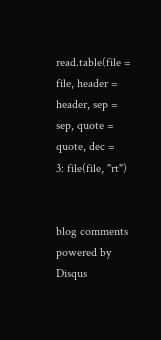read.table(file = file, header = header, sep = sep, quote = quote, dec =
3: file(file, "rt")


blog comments powered by Disqus